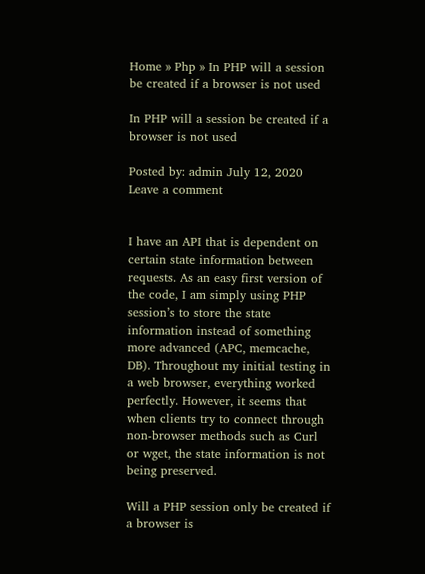Home » Php » In PHP will a session be created if a browser is not used

In PHP will a session be created if a browser is not used

Posted by: admin July 12, 2020 Leave a comment


I have an API that is dependent on certain state information between requests. As an easy first version of the code, I am simply using PHP session’s to store the state information instead of something more advanced (APC, memcache, DB). Throughout my initial testing in a web browser, everything worked perfectly. However, it seems that when clients try to connect through non-browser methods such as Curl or wget, the state information is not being preserved.

Will a PHP session only be created if a browser is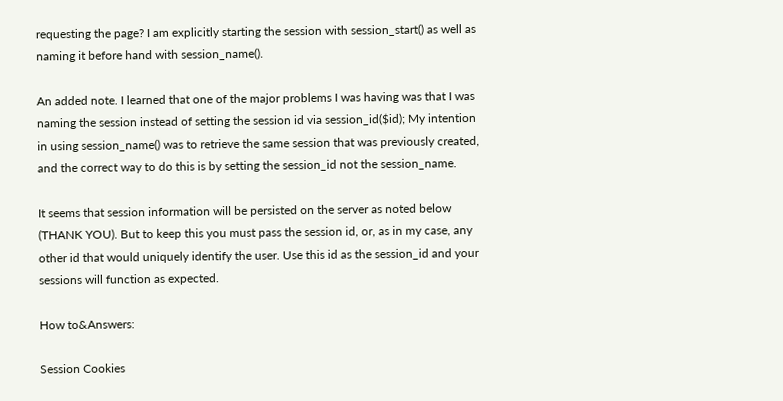requesting the page? I am explicitly starting the session with session_start() as well as naming it before hand with session_name().

An added note. I learned that one of the major problems I was having was that I was naming the session instead of setting the session id via session_id($id); My intention in using session_name() was to retrieve the same session that was previously created, and the correct way to do this is by setting the session_id not the session_name.

It seems that session information will be persisted on the server as noted below (THANK YOU). But to keep this you must pass the session id, or, as in my case, any other id that would uniquely identify the user. Use this id as the session_id and your sessions will function as expected.

How to&Answers:

Session Cookies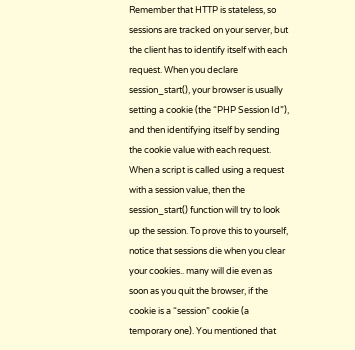Remember that HTTP is stateless, so sessions are tracked on your server, but the client has to identify itself with each request. When you declare session_start(), your browser is usually setting a cookie (the “PHP Session Id”), and then identifying itself by sending the cookie value with each request. When a script is called using a request with a session value, then the session_start() function will try to look up the session. To prove this to yourself, notice that sessions die when you clear your cookies.. many will die even as soon as you quit the browser, if the cookie is a “session” cookie (a temporary one). You mentioned that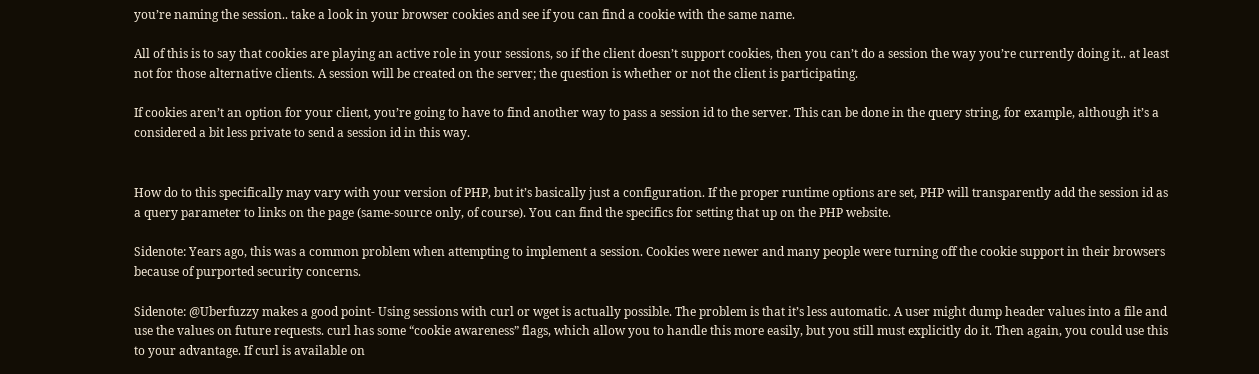you’re naming the session.. take a look in your browser cookies and see if you can find a cookie with the same name.

All of this is to say that cookies are playing an active role in your sessions, so if the client doesn’t support cookies, then you can’t do a session the way you’re currently doing it.. at least not for those alternative clients. A session will be created on the server; the question is whether or not the client is participating.

If cookies aren’t an option for your client, you’re going to have to find another way to pass a session id to the server. This can be done in the query string, for example, although it’s a considered a bit less private to send a session id in this way.


How do to this specifically may vary with your version of PHP, but it’s basically just a configuration. If the proper runtime options are set, PHP will transparently add the session id as a query parameter to links on the page (same-source only, of course). You can find the specifics for setting that up on the PHP website.

Sidenote: Years ago, this was a common problem when attempting to implement a session. Cookies were newer and many people were turning off the cookie support in their browsers because of purported security concerns.

Sidenote: @Uberfuzzy makes a good point- Using sessions with curl or wget is actually possible. The problem is that it’s less automatic. A user might dump header values into a file and use the values on future requests. curl has some “cookie awareness” flags, which allow you to handle this more easily, but you still must explicitly do it. Then again, you could use this to your advantage. If curl is available on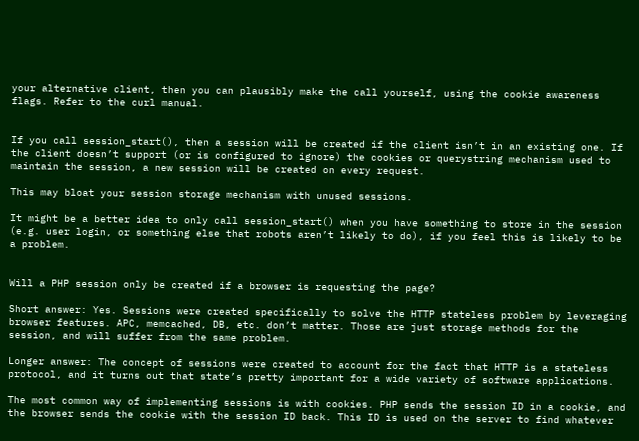your alternative client, then you can plausibly make the call yourself, using the cookie awareness flags. Refer to the curl manual.


If you call session_start(), then a session will be created if the client isn’t in an existing one. If the client doesn’t support (or is configured to ignore) the cookies or querystring mechanism used to maintain the session, a new session will be created on every request.

This may bloat your session storage mechanism with unused sessions.

It might be a better idea to only call session_start() when you have something to store in the session (e.g. user login, or something else that robots aren’t likely to do), if you feel this is likely to be a problem.


Will a PHP session only be created if a browser is requesting the page?

Short answer: Yes. Sessions were created specifically to solve the HTTP stateless problem by leveraging browser features. APC, memcached, DB, etc. don’t matter. Those are just storage methods for the session, and will suffer from the same problem.

Longer answer: The concept of sessions were created to account for the fact that HTTP is a stateless protocol, and it turns out that state’s pretty important for a wide variety of software applications.

The most common way of implementing sessions is with cookies. PHP sends the session ID in a cookie, and the browser sends the cookie with the session ID back. This ID is used on the server to find whatever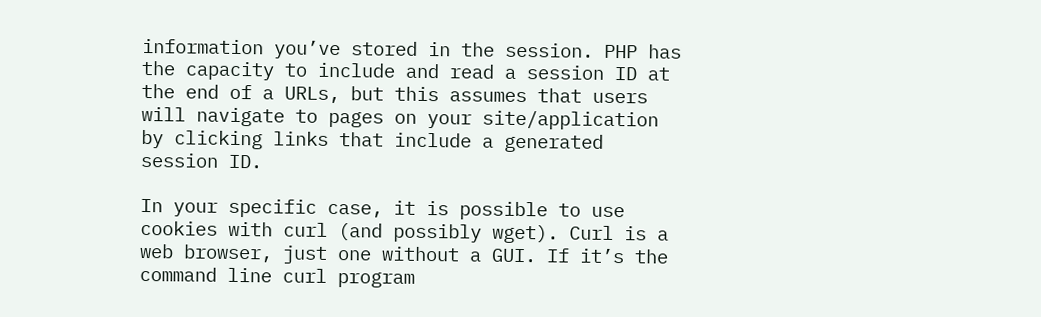information you’ve stored in the session. PHP has the capacity to include and read a session ID at the end of a URLs, but this assumes that users will navigate to pages on your site/application by clicking links that include a generated session ID.

In your specific case, it is possible to use cookies with curl (and possibly wget). Curl is a web browser, just one without a GUI. If it’s the command line curl program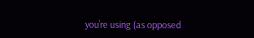you’re using (as opposed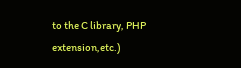to the C library, PHP extension,etc.)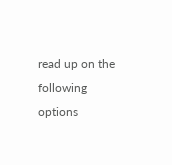read up on the following options